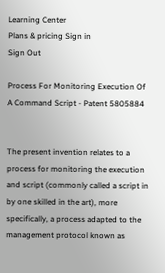Learning Center
Plans & pricing Sign in
Sign Out

Process For Monitoring Execution Of A Command Script - Patent 5805884


The present invention relates to a process for monitoring the execution and script (commonly called a script in by one skilled in the art), more specifically, a process adapted to the management protocol known as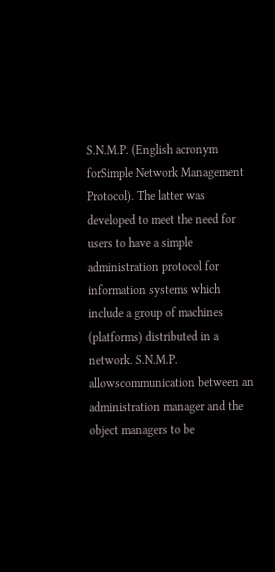S.N.M.P. (English acronym forSimple Network Management Protocol). The latter was developed to meet the need for users to have a simple administration protocol for information systems which include a group of machines (platforms) distributed in a network. S.N.M.P. allowscommunication between an administration manager and the object managers to be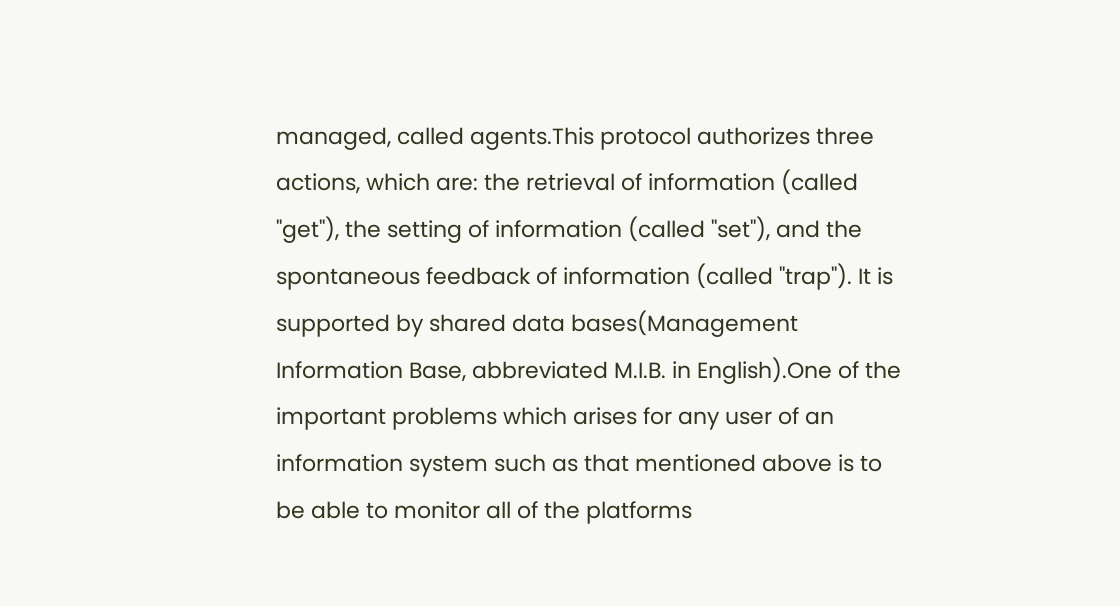managed, called agents.This protocol authorizes three actions, which are: the retrieval of information (called "get"), the setting of information (called "set"), and the spontaneous feedback of information (called "trap"). It is supported by shared data bases(Management Information Base, abbreviated M.I.B. in English).One of the important problems which arises for any user of an information system such as that mentioned above is to be able to monitor all of the platforms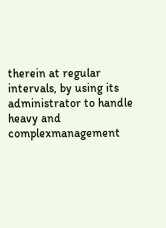therein at regular intervals, by using its administrator to handle heavy and complexmanagement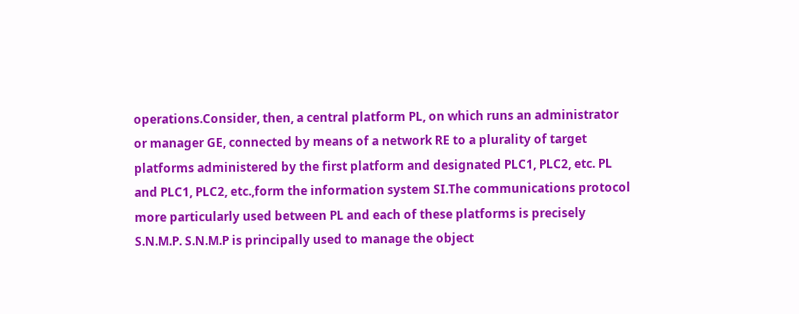operations.Consider, then, a central platform PL, on which runs an administrator or manager GE, connected by means of a network RE to a plurality of target platforms administered by the first platform and designated PLC1, PLC2, etc. PL and PLC1, PLC2, etc.,form the information system SI.The communications protocol more particularly used between PL and each of these platforms is precisely S.N.M.P. S.N.M.P is principally used to manage the object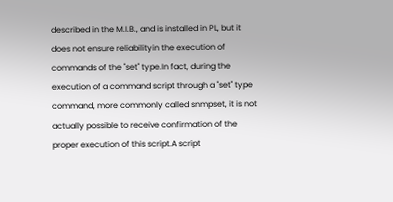described in the M.I.B., and is installed in PL, but it does not ensure reliabilityin the execution of commands of the "set" type.In fact, during the execution of a command script through a "set" type command, more commonly called snmpset, it is not actually possible to receive confirmation of the proper execution of this script.A script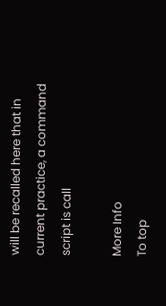will be recalled here that in current practice, a command script is call

More Info
To top